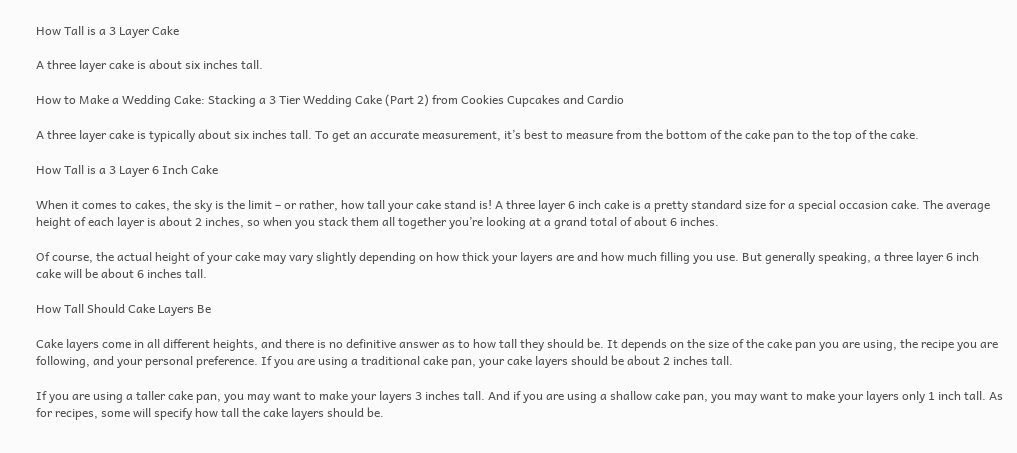How Tall is a 3 Layer Cake

A three layer cake is about six inches tall.

How to Make a Wedding Cake: Stacking a 3 Tier Wedding Cake (Part 2) from Cookies Cupcakes and Cardio

A three layer cake is typically about six inches tall. To get an accurate measurement, it’s best to measure from the bottom of the cake pan to the top of the cake.

How Tall is a 3 Layer 6 Inch Cake

When it comes to cakes, the sky is the limit – or rather, how tall your cake stand is! A three layer 6 inch cake is a pretty standard size for a special occasion cake. The average height of each layer is about 2 inches, so when you stack them all together you’re looking at a grand total of about 6 inches.

Of course, the actual height of your cake may vary slightly depending on how thick your layers are and how much filling you use. But generally speaking, a three layer 6 inch cake will be about 6 inches tall.

How Tall Should Cake Layers Be

Cake layers come in all different heights, and there is no definitive answer as to how tall they should be. It depends on the size of the cake pan you are using, the recipe you are following, and your personal preference. If you are using a traditional cake pan, your cake layers should be about 2 inches tall.

If you are using a taller cake pan, you may want to make your layers 3 inches tall. And if you are using a shallow cake pan, you may want to make your layers only 1 inch tall. As for recipes, some will specify how tall the cake layers should be.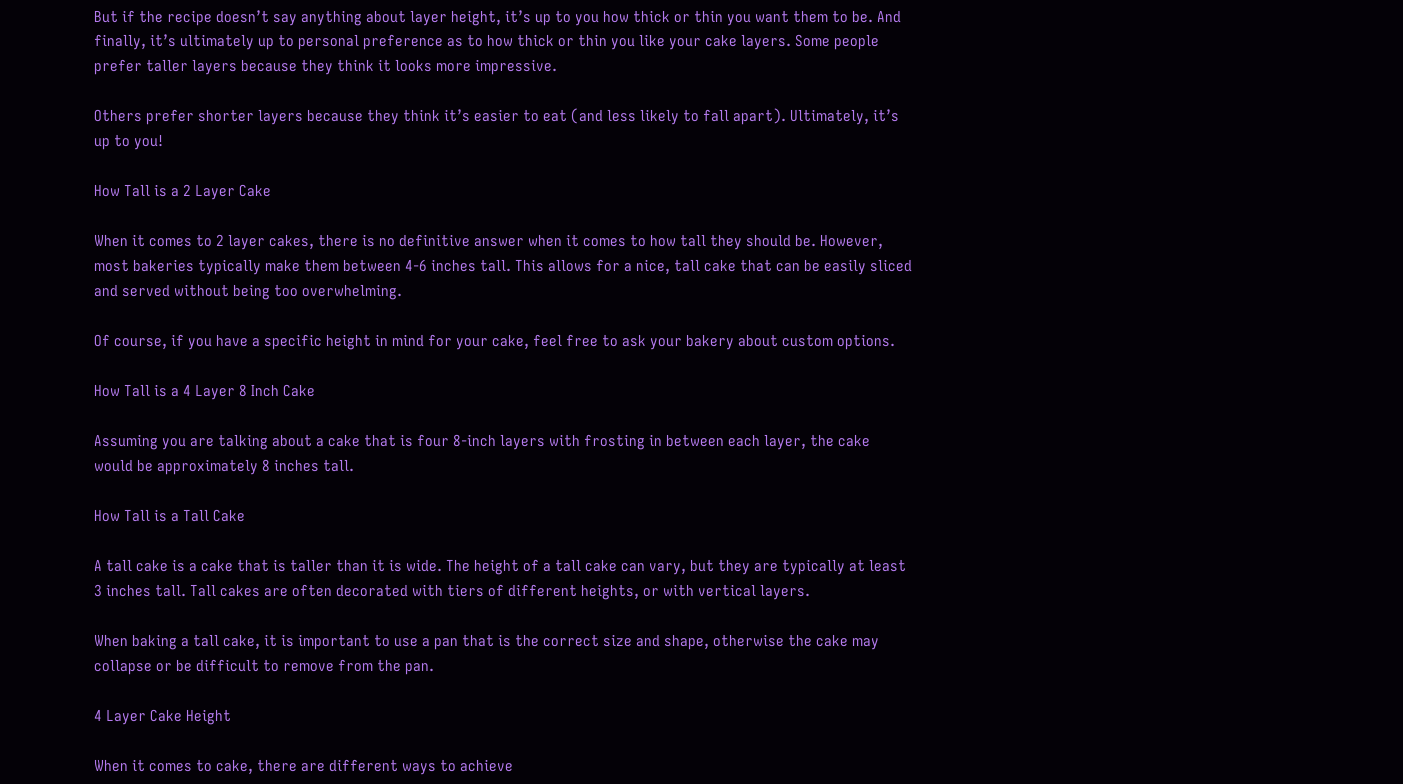But if the recipe doesn’t say anything about layer height, it’s up to you how thick or thin you want them to be. And finally, it’s ultimately up to personal preference as to how thick or thin you like your cake layers. Some people prefer taller layers because they think it looks more impressive.

Others prefer shorter layers because they think it’s easier to eat (and less likely to fall apart). Ultimately, it’s up to you!

How Tall is a 2 Layer Cake

When it comes to 2 layer cakes, there is no definitive answer when it comes to how tall they should be. However, most bakeries typically make them between 4-6 inches tall. This allows for a nice, tall cake that can be easily sliced and served without being too overwhelming.

Of course, if you have a specific height in mind for your cake, feel free to ask your bakery about custom options.

How Tall is a 4 Layer 8 Inch Cake

Assuming you are talking about a cake that is four 8-inch layers with frosting in between each layer, the cake would be approximately 8 inches tall.

How Tall is a Tall Cake

A tall cake is a cake that is taller than it is wide. The height of a tall cake can vary, but they are typically at least 3 inches tall. Tall cakes are often decorated with tiers of different heights, or with vertical layers.

When baking a tall cake, it is important to use a pan that is the correct size and shape, otherwise the cake may collapse or be difficult to remove from the pan.

4 Layer Cake Height

When it comes to cake, there are different ways to achieve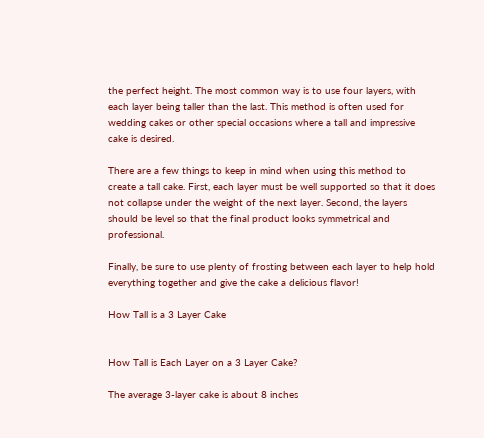the perfect height. The most common way is to use four layers, with each layer being taller than the last. This method is often used for wedding cakes or other special occasions where a tall and impressive cake is desired.

There are a few things to keep in mind when using this method to create a tall cake. First, each layer must be well supported so that it does not collapse under the weight of the next layer. Second, the layers should be level so that the final product looks symmetrical and professional.

Finally, be sure to use plenty of frosting between each layer to help hold everything together and give the cake a delicious flavor!

How Tall is a 3 Layer Cake


How Tall is Each Layer on a 3 Layer Cake?

The average 3-layer cake is about 8 inches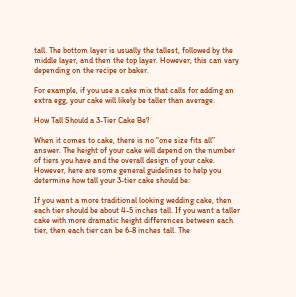tall. The bottom layer is usually the tallest, followed by the middle layer, and then the top layer. However, this can vary depending on the recipe or baker.

For example, if you use a cake mix that calls for adding an extra egg, your cake will likely be taller than average.

How Tall Should a 3-Tier Cake Be?

When it comes to cake, there is no “one size fits all” answer. The height of your cake will depend on the number of tiers you have and the overall design of your cake. However, here are some general guidelines to help you determine how tall your 3-tier cake should be:

If you want a more traditional looking wedding cake, then each tier should be about 4-5 inches tall. If you want a taller cake with more dramatic height differences between each tier, then each tier can be 6-8 inches tall. The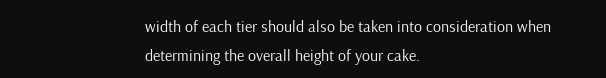width of each tier should also be taken into consideration when determining the overall height of your cake.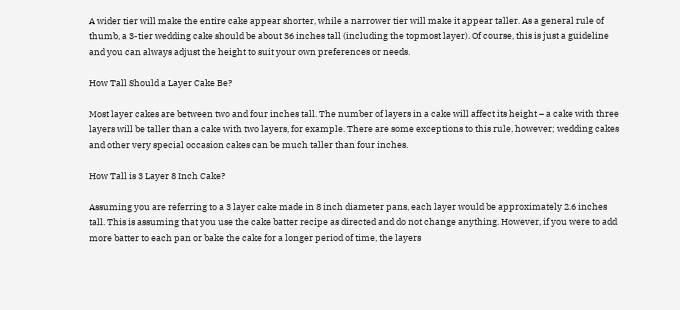A wider tier will make the entire cake appear shorter, while a narrower tier will make it appear taller. As a general rule of thumb, a 3-tier wedding cake should be about 36 inches tall (including the topmost layer). Of course, this is just a guideline and you can always adjust the height to suit your own preferences or needs.

How Tall Should a Layer Cake Be?

Most layer cakes are between two and four inches tall. The number of layers in a cake will affect its height – a cake with three layers will be taller than a cake with two layers, for example. There are some exceptions to this rule, however; wedding cakes and other very special occasion cakes can be much taller than four inches.

How Tall is 3 Layer 8 Inch Cake?

Assuming you are referring to a 3 layer cake made in 8 inch diameter pans, each layer would be approximately 2.6 inches tall. This is assuming that you use the cake batter recipe as directed and do not change anything. However, if you were to add more batter to each pan or bake the cake for a longer period of time, the layers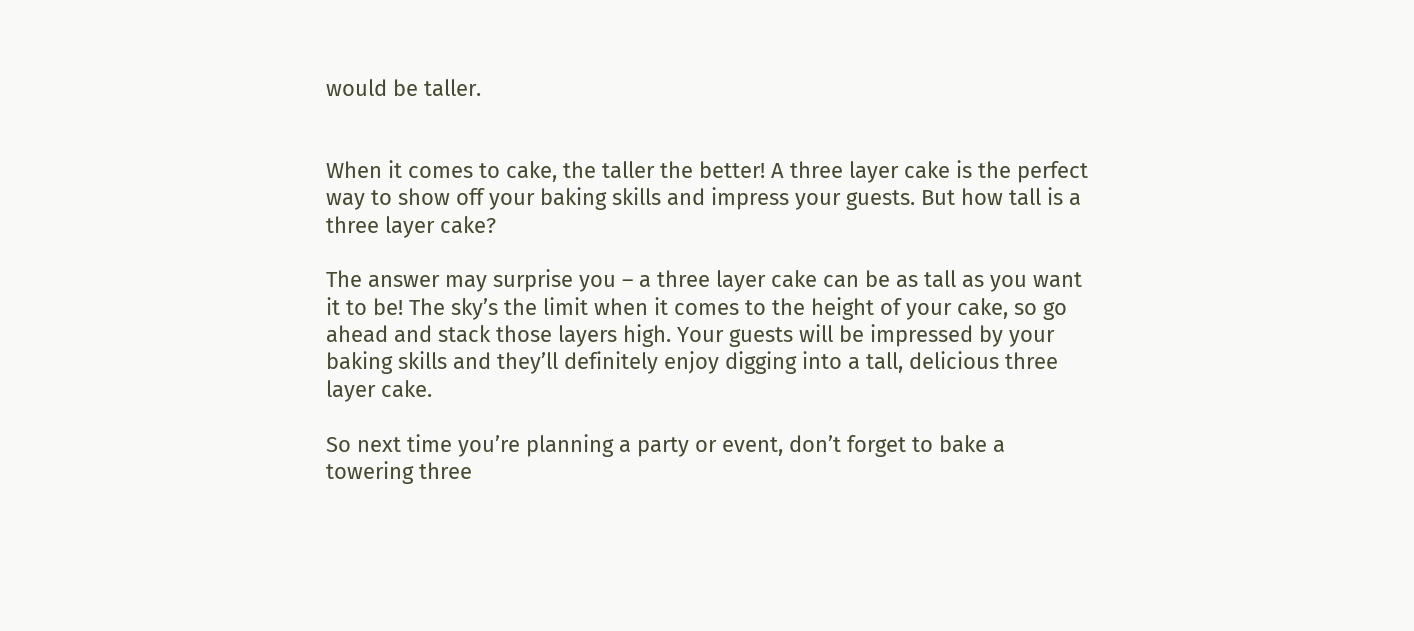would be taller.


When it comes to cake, the taller the better! A three layer cake is the perfect way to show off your baking skills and impress your guests. But how tall is a three layer cake?

The answer may surprise you – a three layer cake can be as tall as you want it to be! The sky’s the limit when it comes to the height of your cake, so go ahead and stack those layers high. Your guests will be impressed by your baking skills and they’ll definitely enjoy digging into a tall, delicious three layer cake.

So next time you’re planning a party or event, don’t forget to bake a towering three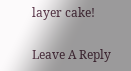layer cake!

Leave A Reply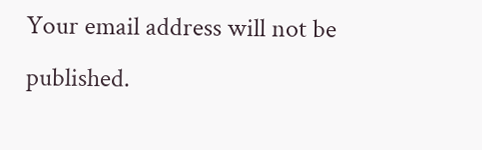Your email address will not be published.